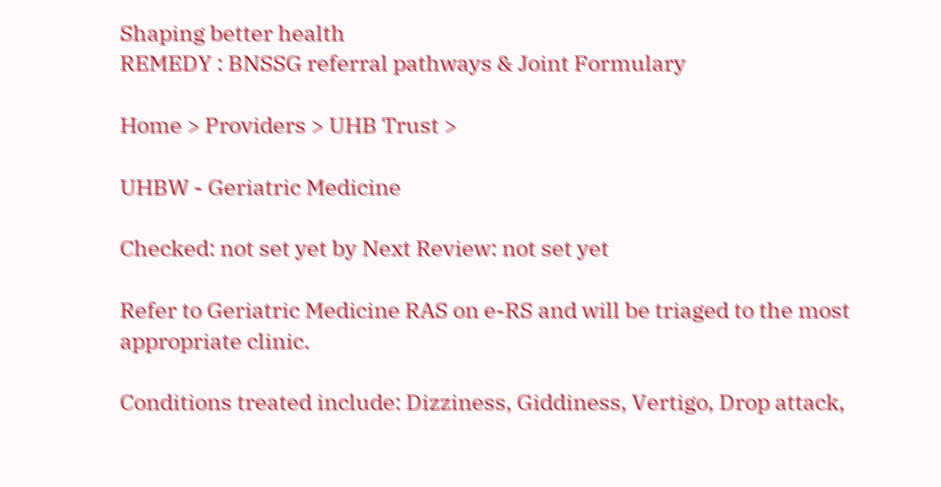Shaping better health
REMEDY : BNSSG referral pathways & Joint Formulary

Home > Providers > UHB Trust >

UHBW - Geriatric Medicine

Checked: not set yet by Next Review: not set yet

Refer to Geriatric Medicine RAS on e-RS and will be triaged to the most appropriate clinic.

Conditions treated include: Dizziness, Giddiness, Vertigo, Drop attack,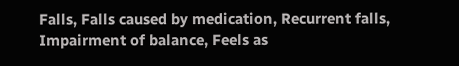Falls, Falls caused by medication, Recurrent falls, Impairment of balance, Feels as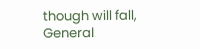though will fall, General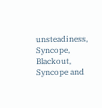unsteadiness, Syncope, Blackout, Syncope and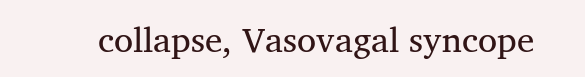collapse, Vasovagal syncope